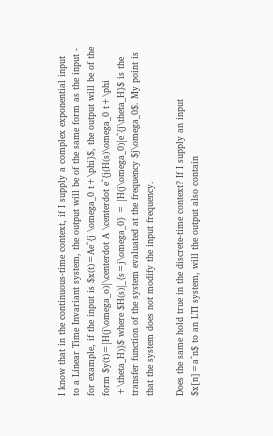I know that in the continuous-time context, if I supply a complex exponential input to a Linear Time Invariant system, the output will be of the same form as the input - for example, if the input is $x(t)=Ae^{j \omega_0 t+\phi}$, the output will be of the form $y(t)=|H(j\omega_o)|\centerdot A \centerdot e^{j(H(s)\omega_0 t+\phi +\theta_H)}$ where $H(s)|_{s=j\omega_0} = |H(j\omega_0)|e^{j\theta_H}$ is the transfer function of the system evaluated at the frequency $j\omega_0$. My point is that the system does not modify the input frequency.

Does the same hold true in the discrete-time context? If I supply an input $x[n]=a^n$ to an LTI system, will the output also contain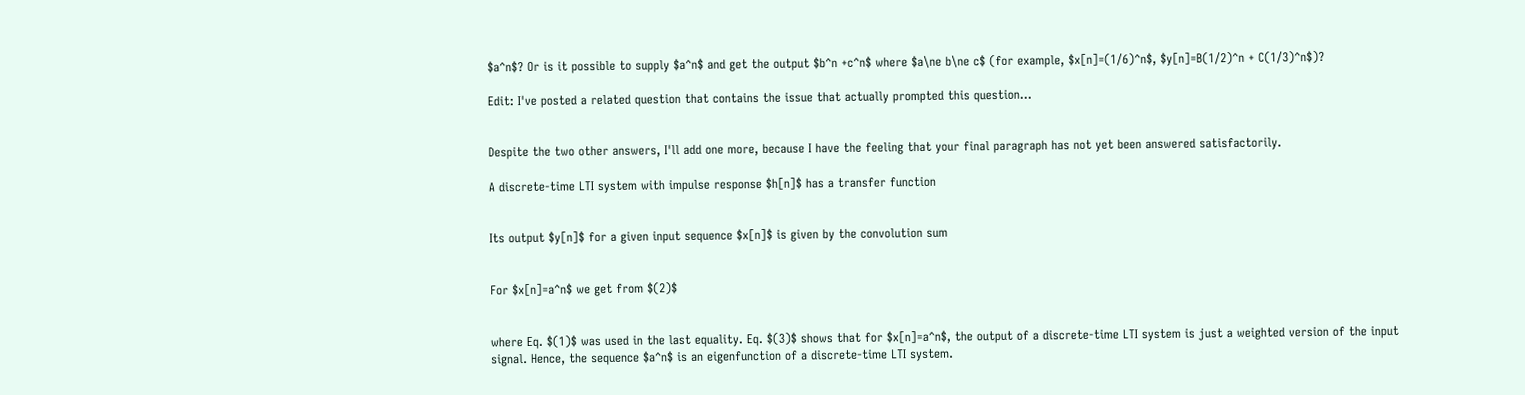$a^n$? Or is it possible to supply $a^n$ and get the output $b^n +c^n$ where $a\ne b\ne c$ (for example, $x[n]=(1/6)^n$, $y[n]=B(1/2)^n + C(1/3)^n$)?

Edit: I've posted a related question that contains the issue that actually prompted this question...


Despite the two other answers, I'll add one more, because I have the feeling that your final paragraph has not yet been answered satisfactorily.

A discrete-time LTI system with impulse response $h[n]$ has a transfer function


Its output $y[n]$ for a given input sequence $x[n]$ is given by the convolution sum


For $x[n]=a^n$ we get from $(2)$


where Eq. $(1)$ was used in the last equality. Eq. $(3)$ shows that for $x[n]=a^n$, the output of a discrete-time LTI system is just a weighted version of the input signal. Hence, the sequence $a^n$ is an eigenfunction of a discrete-time LTI system.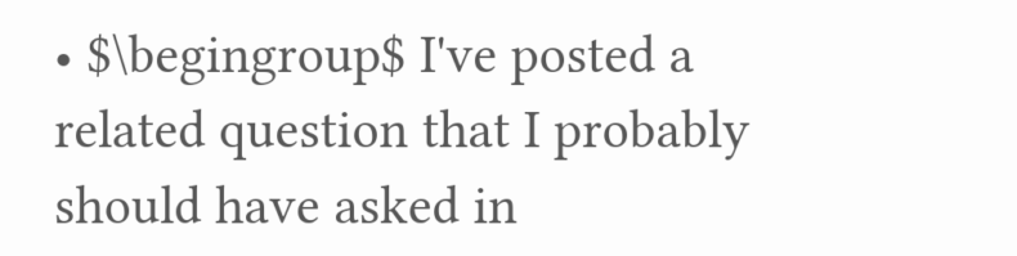• $\begingroup$ I've posted a related question that I probably should have asked in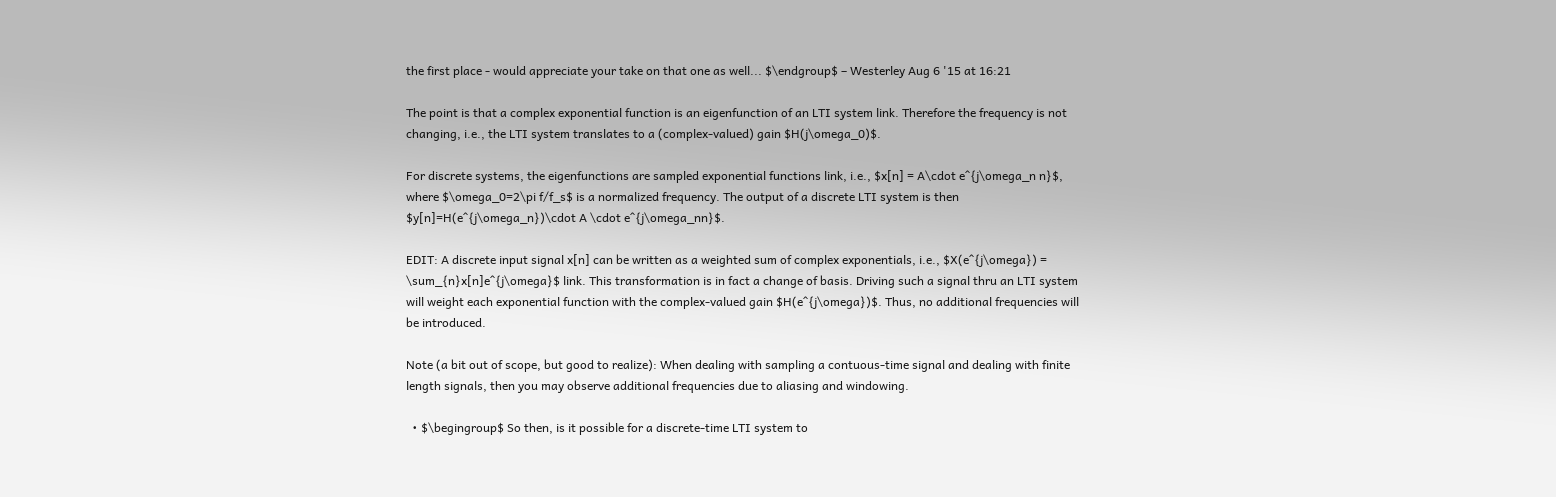the first place - would appreciate your take on that one as well... $\endgroup$ – Westerley Aug 6 '15 at 16:21

The point is that a complex exponential function is an eigenfunction of an LTI system link. Therefore the frequency is not changing, i.e., the LTI system translates to a (complex-valued) gain $H(j\omega_0)$.

For discrete systems, the eigenfunctions are sampled exponential functions link, i.e., $x[n] = A\cdot e^{j\omega_n n}$, where $\omega_0=2\pi f/f_s$ is a normalized frequency. The output of a discrete LTI system is then $y[n]=H(e^{j\omega_n})\cdot A \cdot e^{j\omega_nn}$.

EDIT: A discrete input signal x[n] can be written as a weighted sum of complex exponentials, i.e., $X(e^{j\omega}) = \sum_{n}x[n]e^{j\omega}$ link. This transformation is in fact a change of basis. Driving such a signal thru an LTI system will weight each exponential function with the complex-valued gain $H(e^{j\omega})$. Thus, no additional frequencies will be introduced.

Note (a bit out of scope, but good to realize): When dealing with sampling a contuous-time signal and dealing with finite length signals, then you may observe additional frequencies due to aliasing and windowing.

  • $\begingroup$ So then, is it possible for a discrete-time LTI system to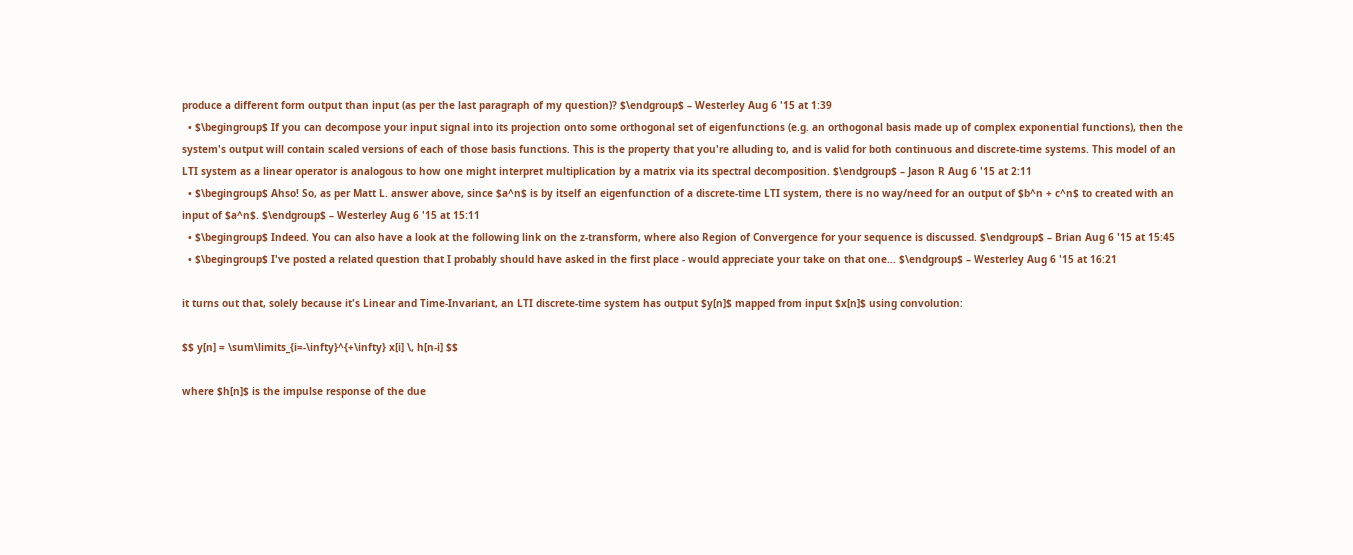produce a different form output than input (as per the last paragraph of my question)? $\endgroup$ – Westerley Aug 6 '15 at 1:39
  • $\begingroup$ If you can decompose your input signal into its projection onto some orthogonal set of eigenfunctions (e.g. an orthogonal basis made up of complex exponential functions), then the system's output will contain scaled versions of each of those basis functions. This is the property that you're alluding to, and is valid for both continuous and discrete-time systems. This model of an LTI system as a linear operator is analogous to how one might interpret multiplication by a matrix via its spectral decomposition. $\endgroup$ – Jason R Aug 6 '15 at 2:11
  • $\begingroup$ Ahso! So, as per Matt L. answer above, since $a^n$ is by itself an eigenfunction of a discrete-time LTI system, there is no way/need for an output of $b^n + c^n$ to created with an input of $a^n$. $\endgroup$ – Westerley Aug 6 '15 at 15:11
  • $\begingroup$ Indeed. You can also have a look at the following link on the z-transform, where also Region of Convergence for your sequence is discussed. $\endgroup$ – Brian Aug 6 '15 at 15:45
  • $\begingroup$ I've posted a related question that I probably should have asked in the first place - would appreciate your take on that one... $\endgroup$ – Westerley Aug 6 '15 at 16:21

it turns out that, solely because it's Linear and Time-Invariant, an LTI discrete-time system has output $y[n]$ mapped from input $x[n]$ using convolution:

$$ y[n] = \sum\limits_{i=-\infty}^{+\infty} x[i] \, h[n-i] $$

where $h[n]$ is the impulse response of the due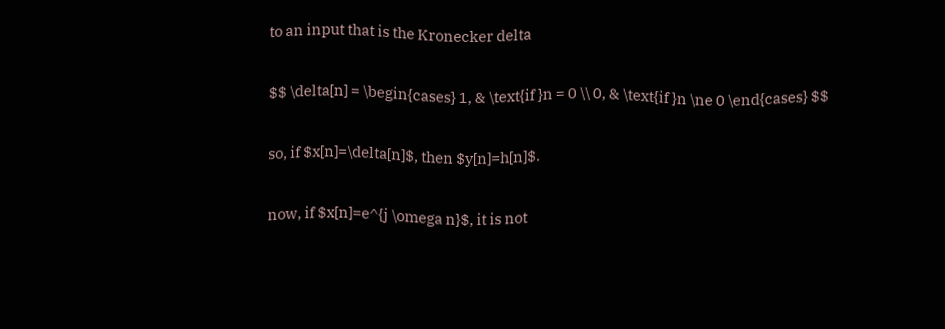to an input that is the Kronecker delta

$$ \delta[n] = \begin{cases} 1, & \text{if }n = 0 \\ 0, & \text{if }n \ne 0 \end{cases} $$

so, if $x[n]=\delta[n]$, then $y[n]=h[n]$.

now, if $x[n]=e^{j \omega n}$, it is not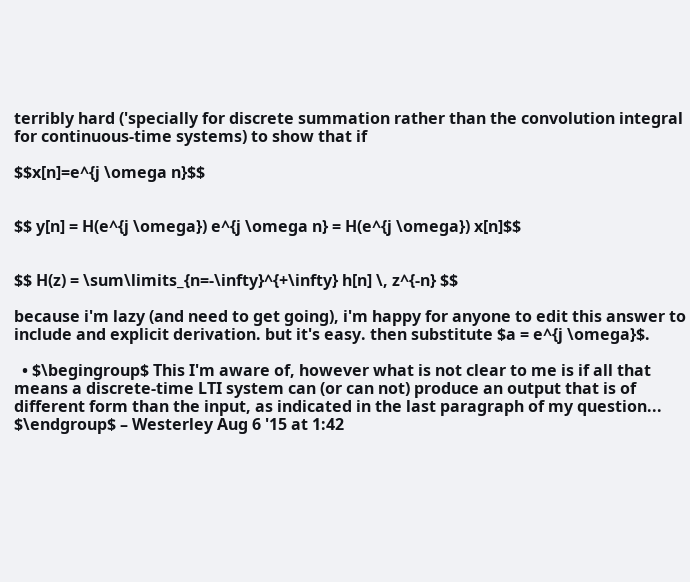terribly hard ('specially for discrete summation rather than the convolution integral for continuous-time systems) to show that if

$$x[n]=e^{j \omega n}$$


$$ y[n] = H(e^{j \omega}) e^{j \omega n} = H(e^{j \omega}) x[n]$$


$$ H(z) = \sum\limits_{n=-\infty}^{+\infty} h[n] \, z^{-n} $$

because i'm lazy (and need to get going), i'm happy for anyone to edit this answer to include and explicit derivation. but it's easy. then substitute $a = e^{j \omega}$.

  • $\begingroup$ This I'm aware of, however what is not clear to me is if all that means a discrete-time LTI system can (or can not) produce an output that is of different form than the input, as indicated in the last paragraph of my question... $\endgroup$ – Westerley Aug 6 '15 at 1:42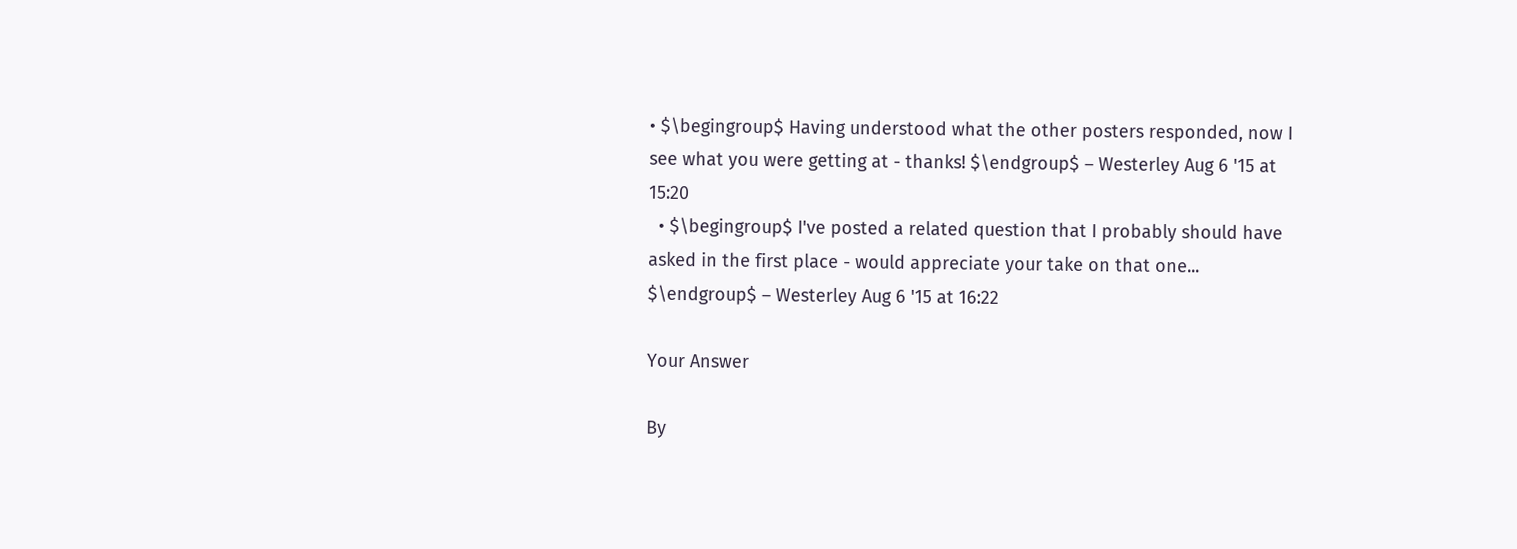• $\begingroup$ Having understood what the other posters responded, now I see what you were getting at - thanks! $\endgroup$ – Westerley Aug 6 '15 at 15:20
  • $\begingroup$ I've posted a related question that I probably should have asked in the first place - would appreciate your take on that one... $\endgroup$ – Westerley Aug 6 '15 at 16:22

Your Answer

By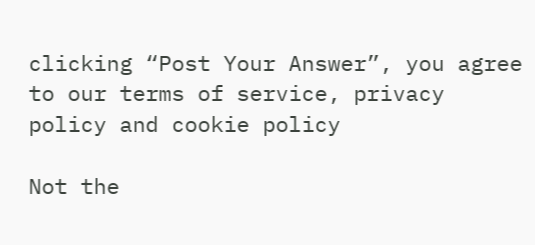clicking “Post Your Answer”, you agree to our terms of service, privacy policy and cookie policy

Not the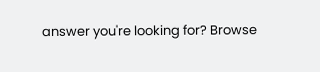answer you're looking for? Browse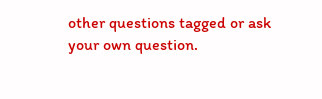other questions tagged or ask your own question.